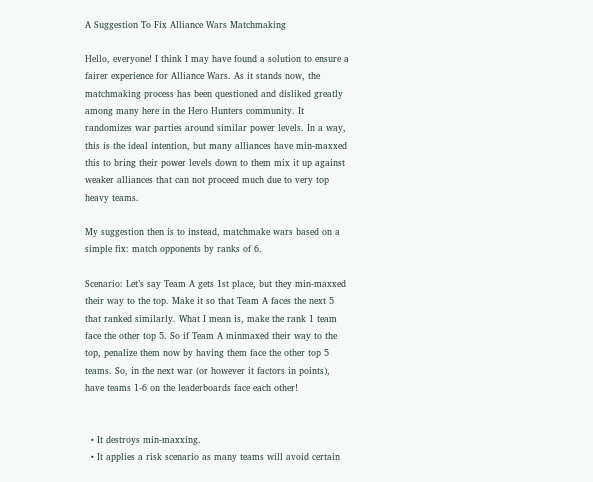A Suggestion To Fix Alliance Wars Matchmaking

Hello, everyone! I think I may have found a solution to ensure a fairer experience for Alliance Wars. As it stands now, the matchmaking process has been questioned and disliked greatly among many here in the Hero Hunters community. It randomizes war parties around similar power levels. In a way, this is the ideal intention, but many alliances have min-maxxed this to bring their power levels down to them mix it up against weaker alliances that can not proceed much due to very top heavy teams.

My suggestion then is to instead, matchmake wars based on a simple fix: match opponents by ranks of 6.

Scenario: Let’s say Team A gets 1st place, but they min-maxxed their way to the top. Make it so that Team A faces the next 5 that ranked similarly. What I mean is, make the rank 1 team face the other top 5. So if Team A minmaxed their way to the top, penalize them now by having them face the other top 5 teams. So, in the next war (or however it factors in points), have teams 1-6 on the leaderboards face each other!


  • It destroys min-maxxing.
  • It applies a risk scenario as many teams will avoid certain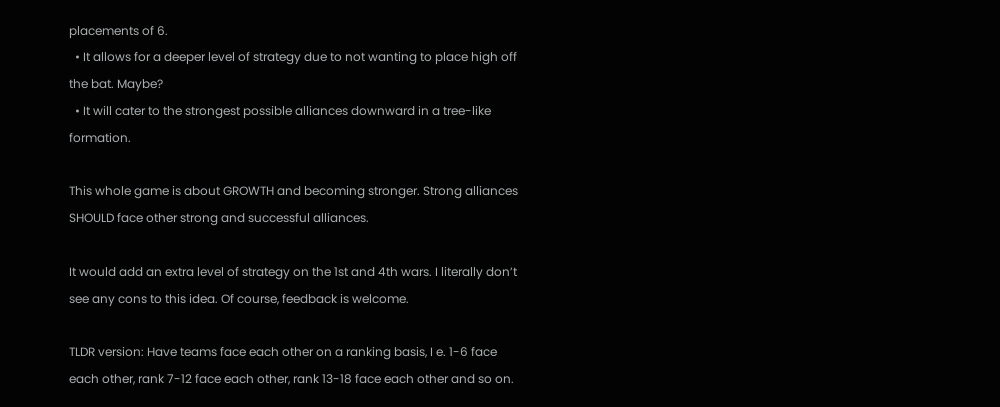placements of 6.
  • It allows for a deeper level of strategy due to not wanting to place high off the bat. Maybe?
  • It will cater to the strongest possible alliances downward in a tree-like formation.

This whole game is about GROWTH and becoming stronger. Strong alliances SHOULD face other strong and successful alliances.

It would add an extra level of strategy on the 1st and 4th wars. I literally don’t see any cons to this idea. Of course, feedback is welcome.

TLDR version: Have teams face each other on a ranking basis, I e. 1-6 face each other, rank 7-12 face each other, rank 13-18 face each other and so on.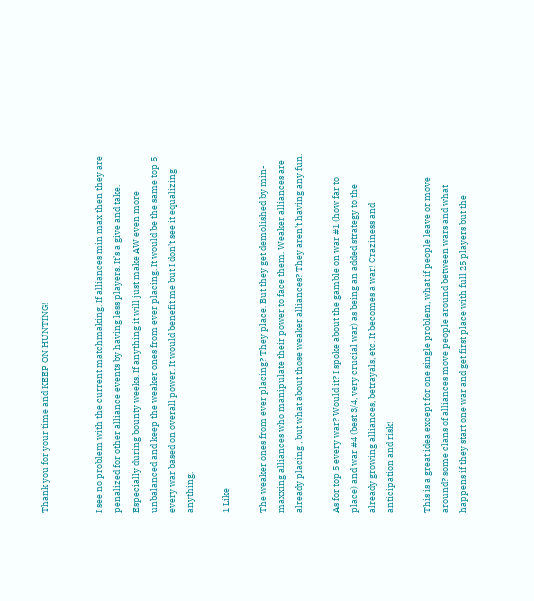Thank you for your time and KEEP ON HUNTING!


I see no problem with the current matchmaking. If alliances min max then they are penalized for other alliance events by having less players. It’s a give and take. Especially during bounty weeks. If anything it will just make AW even more unbalanced and keep the weaker ones from ever placing. It would be the same top 5 every war based on overall power. It would benefit me but I don’t see it equalizing anything.

1 Like

The weaker ones from ever placing? They place. But they get demolished by min-maxxing alliances who manipulate their power to face them. Weaker alliances are already placing , but what about those weaker alliances? They aren’t having any fun.

As for top 5 every war? Would it? I spoke about the gamble on war #1 (how far to place) and war #4 (best 3/4, very crucial war) as being an added strategy to the already growing alliances, betrayals, etc. It becomes a war! Craziness and anticipation and risk!

This is a great idea except for one single problem, what if people leave or move around? some clans of alliances move people around between wars and what happens if they start one war and get first place with full 25 players but the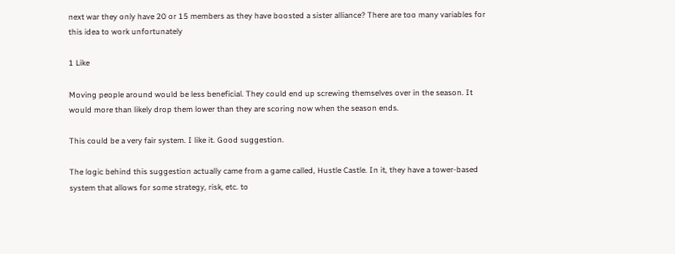next war they only have 20 or 15 members as they have boosted a sister alliance? There are too many variables for this idea to work unfortunately

1 Like

Moving people around would be less beneficial. They could end up screwing themselves over in the season. It would more than likely drop them lower than they are scoring now when the season ends.

This could be a very fair system. I like it. Good suggestion.

The logic behind this suggestion actually came from a game called, Hustle Castle. In it, they have a tower-based system that allows for some strategy, risk, etc. to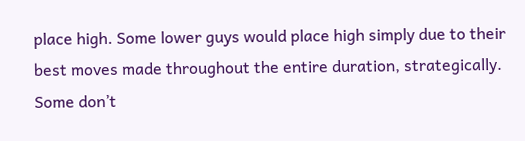place high. Some lower guys would place high simply due to their best moves made throughout the entire duration, strategically. Some don’t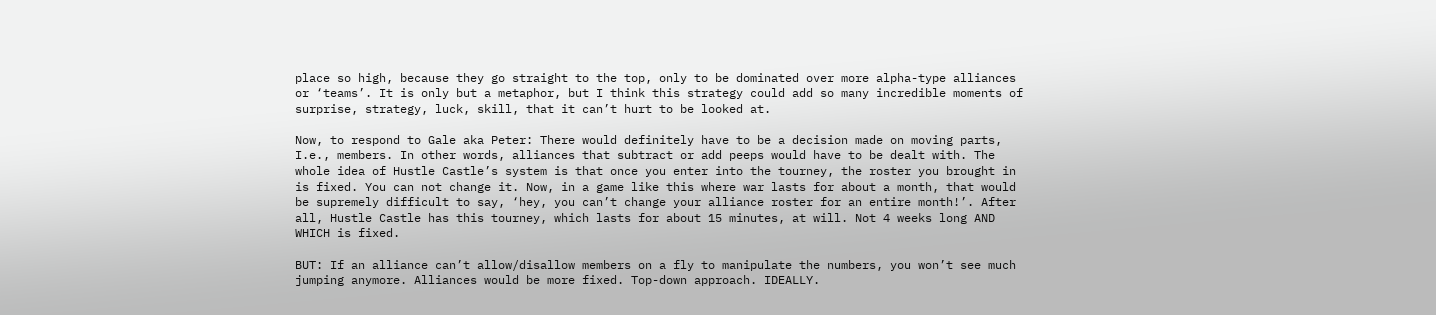place so high, because they go straight to the top, only to be dominated over more alpha-type alliances or ‘teams’. It is only but a metaphor, but I think this strategy could add so many incredible moments of surprise, strategy, luck, skill, that it can’t hurt to be looked at.

Now, to respond to Gale aka Peter: There would definitely have to be a decision made on moving parts, I.e., members. In other words, alliances that subtract or add peeps would have to be dealt with. The whole idea of Hustle Castle’s system is that once you enter into the tourney, the roster you brought in is fixed. You can not change it. Now, in a game like this where war lasts for about a month, that would be supremely difficult to say, ‘hey, you can’t change your alliance roster for an entire month!’. After all, Hustle Castle has this tourney, which lasts for about 15 minutes, at will. Not 4 weeks long AND WHICH is fixed.

BUT: If an alliance can’t allow/disallow members on a fly to manipulate the numbers, you won’t see much jumping anymore. Alliances would be more fixed. Top-down approach. IDEALLY.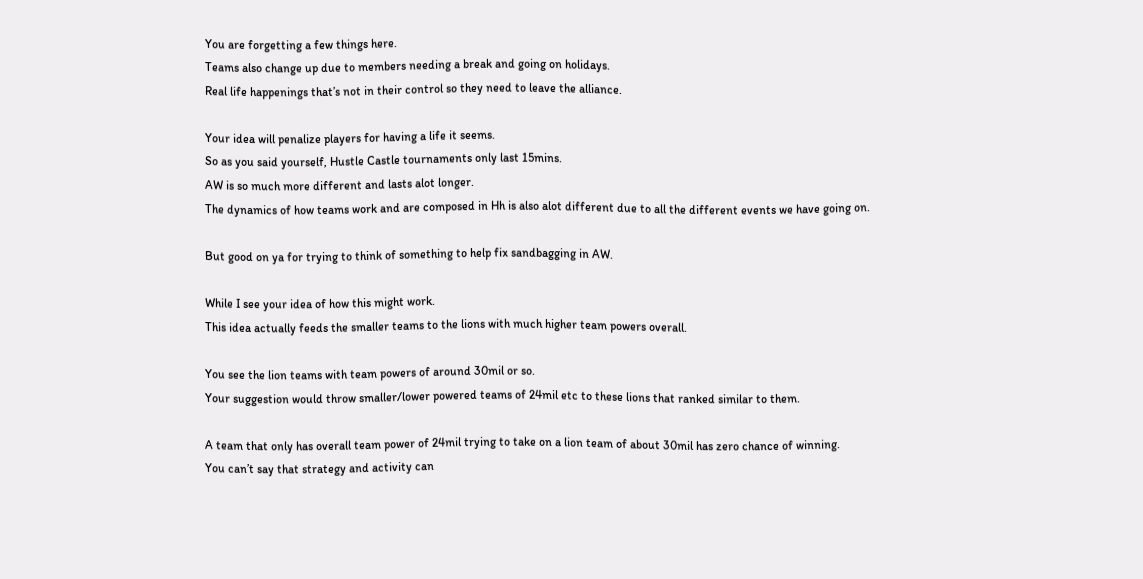You are forgetting a few things here.
Teams also change up due to members needing a break and going on holidays.
Real life happenings that’s not in their control so they need to leave the alliance.

Your idea will penalize players for having a life it seems.
So as you said yourself, Hustle Castle tournaments only last 15mins.
AW is so much more different and lasts alot longer.
The dynamics of how teams work and are composed in Hh is also alot different due to all the different events we have going on.

But good on ya for trying to think of something to help fix sandbagging in AW.

While I see your idea of how this might work.
This idea actually feeds the smaller teams to the lions with much higher team powers overall.

You see the lion teams with team powers of around 30mil or so.
Your suggestion would throw smaller/lower powered teams of 24mil etc to these lions that ranked similar to them.

A team that only has overall team power of 24mil trying to take on a lion team of about 30mil has zero chance of winning.
You can’t say that strategy and activity can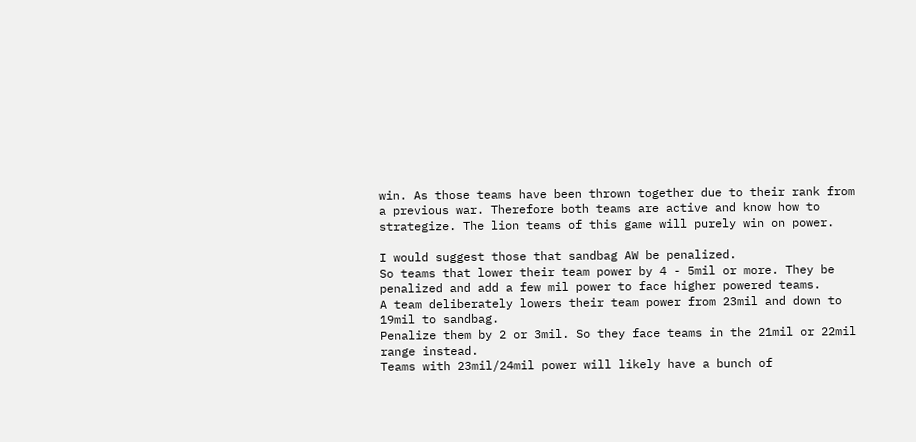win. As those teams have been thrown together due to their rank from a previous war. Therefore both teams are active and know how to strategize. The lion teams of this game will purely win on power.

I would suggest those that sandbag AW be penalized.
So teams that lower their team power by 4 - 5mil or more. They be penalized and add a few mil power to face higher powered teams.
A team deliberately lowers their team power from 23mil and down to 19mil to sandbag.
Penalize them by 2 or 3mil. So they face teams in the 21mil or 22mil range instead.
Teams with 23mil/24mil power will likely have a bunch of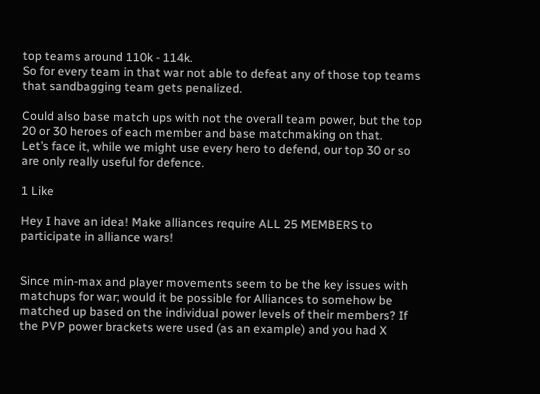top teams around 110k - 114k.
So for every team in that war not able to defeat any of those top teams that sandbagging team gets penalized.

Could also base match ups with not the overall team power, but the top 20 or 30 heroes of each member and base matchmaking on that.
Let’s face it, while we might use every hero to defend, our top 30 or so are only really useful for defence.

1 Like

Hey I have an idea! Make alliances require ALL 25 MEMBERS to participate in alliance wars!


Since min-max and player movements seem to be the key issues with matchups for war; would it be possible for Alliances to somehow be matched up based on the individual power levels of their members? If the PVP power brackets were used (as an example) and you had X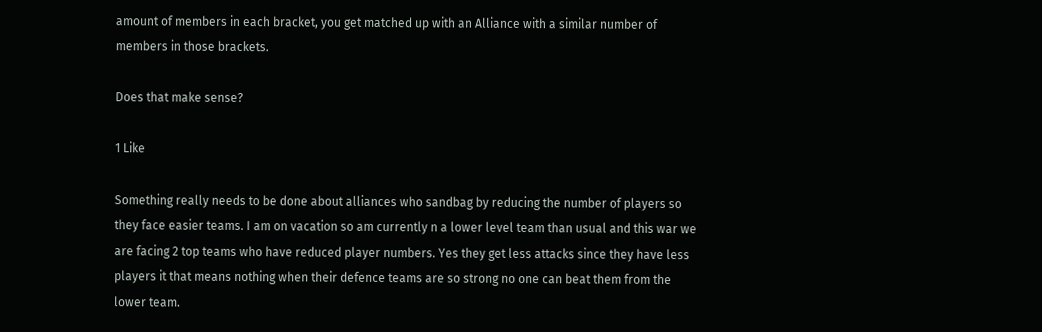amount of members in each bracket, you get matched up with an Alliance with a similar number of members in those brackets.

Does that make sense?

1 Like

Something really needs to be done about alliances who sandbag by reducing the number of players so they face easier teams. I am on vacation so am currently n a lower level team than usual and this war we are facing 2 top teams who have reduced player numbers. Yes they get less attacks since they have less players it that means nothing when their defence teams are so strong no one can beat them from the lower team.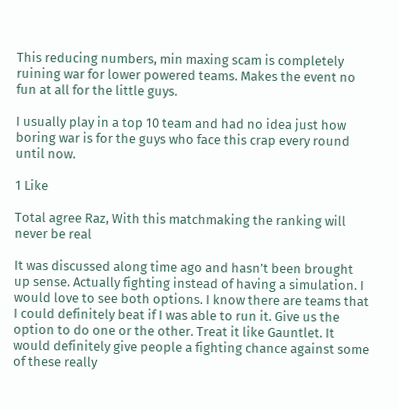This reducing numbers, min maxing scam is completely ruining war for lower powered teams. Makes the event no fun at all for the little guys.

I usually play in a top 10 team and had no idea just how boring war is for the guys who face this crap every round until now.

1 Like

Total agree Raz, With this matchmaking the ranking will never be real

It was discussed along time ago and hasn’t been brought up sense. Actually fighting instead of having a simulation. I would love to see both options. I know there are teams that I could definitely beat if I was able to run it. Give us the option to do one or the other. Treat it like Gauntlet. It would definitely give people a fighting chance against some of these really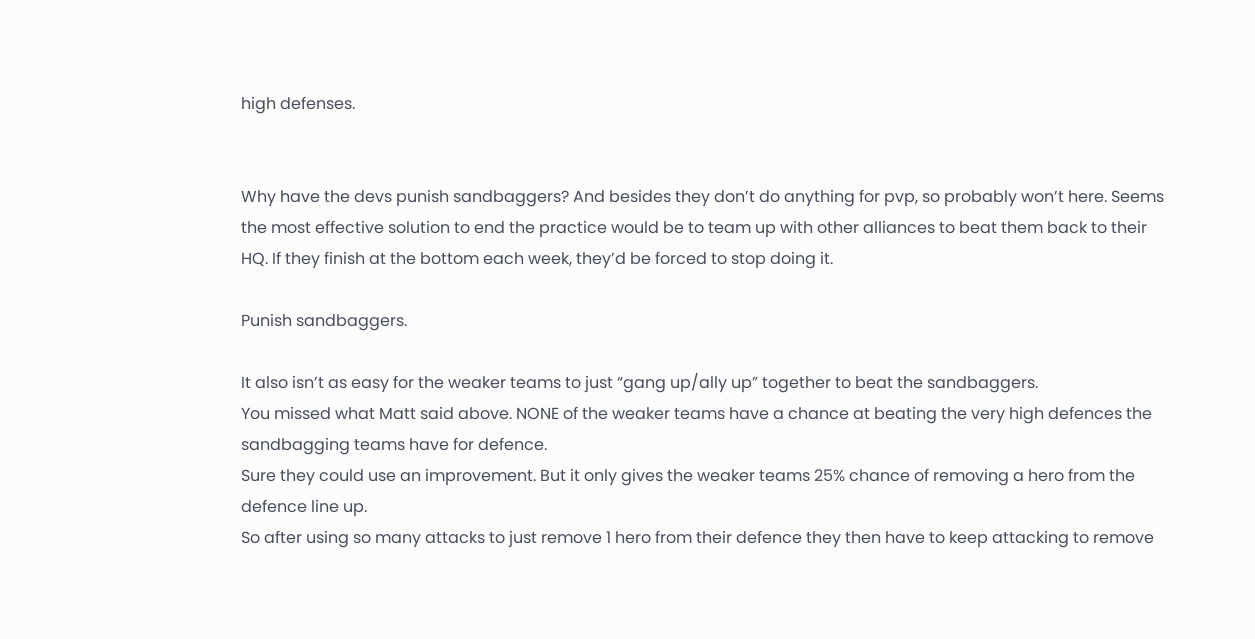high defenses.


Why have the devs punish sandbaggers? And besides they don’t do anything for pvp, so probably won’t here. Seems the most effective solution to end the practice would be to team up with other alliances to beat them back to their HQ. If they finish at the bottom each week, they’d be forced to stop doing it.

Punish sandbaggers.

It also isn’t as easy for the weaker teams to just “gang up/ally up” together to beat the sandbaggers.
You missed what Matt said above. NONE of the weaker teams have a chance at beating the very high defences the sandbagging teams have for defence.
Sure they could use an improvement. But it only gives the weaker teams 25% chance of removing a hero from the defence line up.
So after using so many attacks to just remove 1 hero from their defence they then have to keep attacking to remove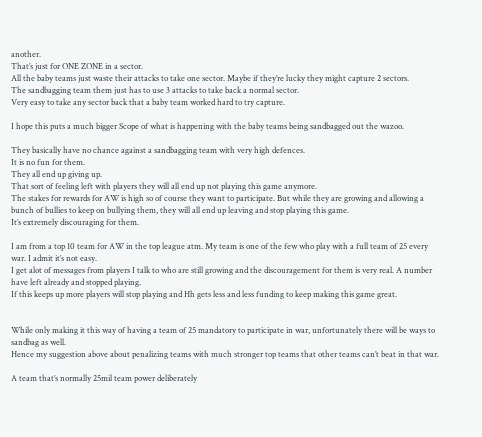another.
That’s just for ONE ZONE in a sector.
All the baby teams just waste their attacks to take one sector. Maybe if they’re lucky they might capture 2 sectors.
The sandbagging team them just has to use 3 attacks to take back a normal sector.
Very easy to take any sector back that a baby team worked hard to try capture.

I hope this puts a much bigger Scope of what is happening with the baby teams being sandbagged out the wazoo.

They basically have no chance against a sandbagging team with very high defences.
It is no fun for them.
They all end up giving up.
That sort of feeling left with players they will all end up not playing this game anymore.
The stakes for rewards for AW is high so of course they want to participate. But while they are growing and allowing a bunch of bullies to keep on bullying them, they will all end up leaving and stop playing this game.
It’s extremely discouraging for them.

I am from a top 10 team for AW in the top league atm. My team is one of the few who play with a full team of 25 every war. I admit it’s not easy.
I get alot of messages from players I talk to who are still growing and the discouragement for them is very real. A number have left already and stopped playing.
If this keeps up more players will stop playing and Hh gets less and less funding to keep making this game great.


While only making it this way of having a team of 25 mandatory to participate in war, unfortunately there will be ways to sandbag as well.
Hence my suggestion above about penalizing teams with much stronger top teams that other teams can’t beat in that war.

A team that’s normally 25mil team power deliberately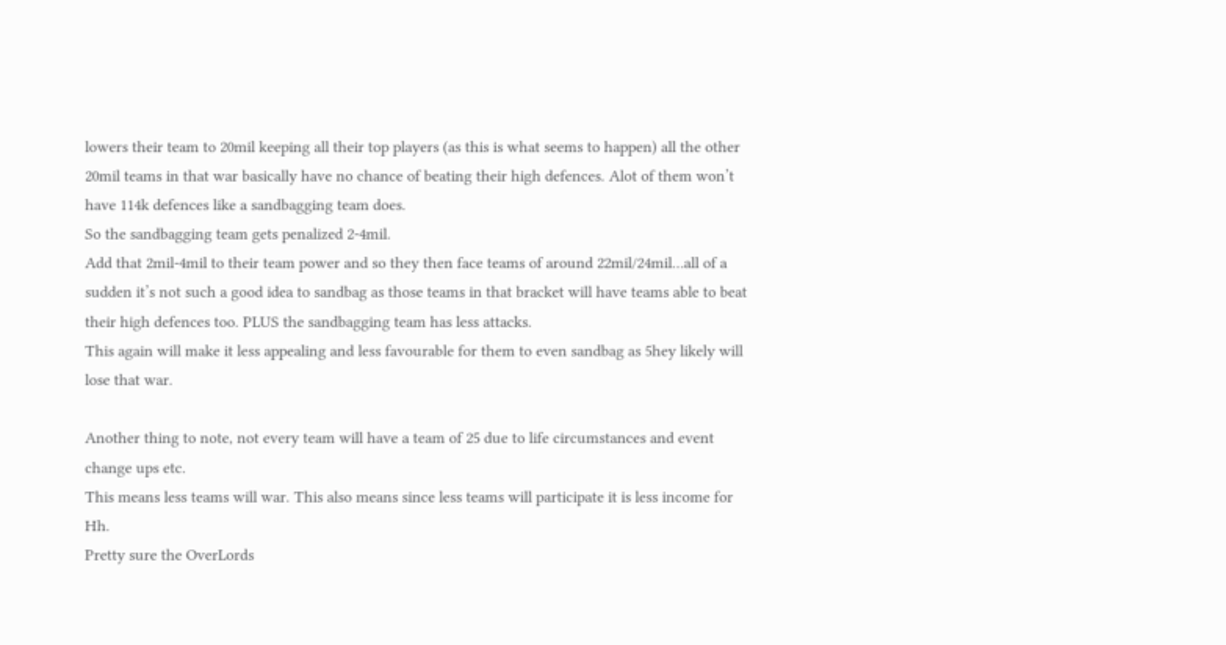lowers their team to 20mil keeping all their top players (as this is what seems to happen) all the other 20mil teams in that war basically have no chance of beating their high defences. Alot of them won’t have 114k defences like a sandbagging team does.
So the sandbagging team gets penalized 2-4mil.
Add that 2mil-4mil to their team power and so they then face teams of around 22mil/24mil…all of a sudden it’s not such a good idea to sandbag as those teams in that bracket will have teams able to beat their high defences too. PLUS the sandbagging team has less attacks.
This again will make it less appealing and less favourable for them to even sandbag as 5hey likely will lose that war.

Another thing to note, not every team will have a team of 25 due to life circumstances and event change ups etc.
This means less teams will war. This also means since less teams will participate it is less income for Hh.
Pretty sure the OverLords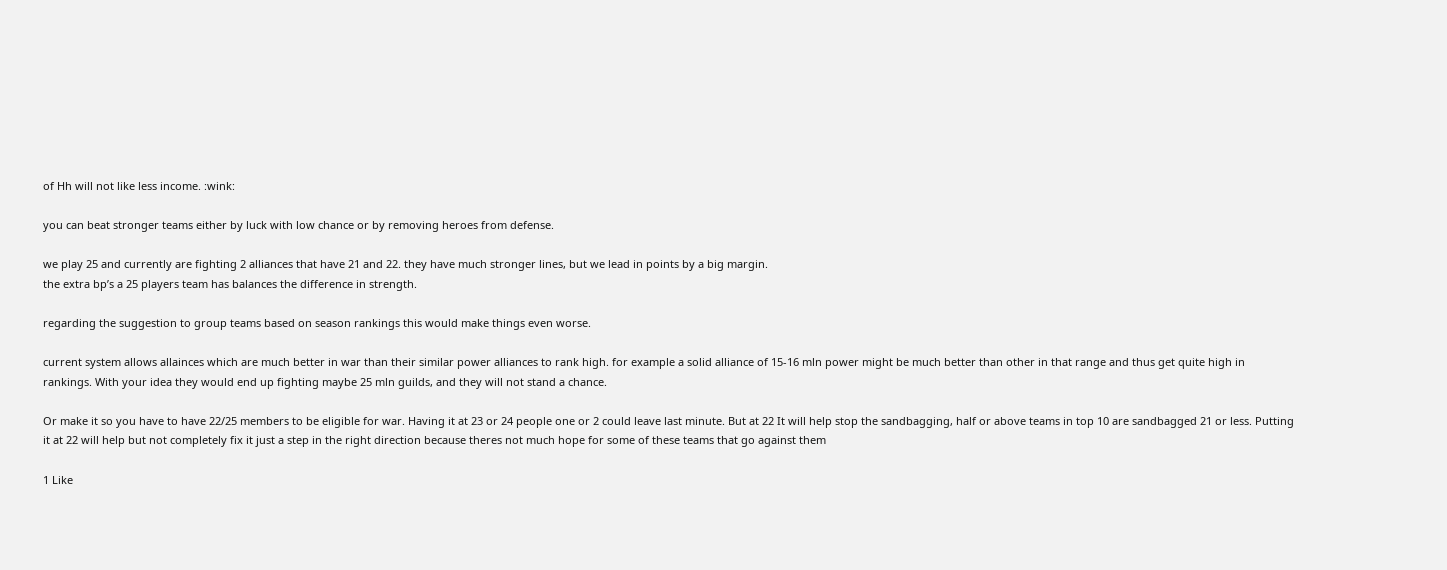of Hh will not like less income. :wink:

you can beat stronger teams either by luck with low chance or by removing heroes from defense.

we play 25 and currently are fighting 2 alliances that have 21 and 22. they have much stronger lines, but we lead in points by a big margin.
the extra bp’s a 25 players team has balances the difference in strength.

regarding the suggestion to group teams based on season rankings this would make things even worse.

current system allows allainces which are much better in war than their similar power alliances to rank high. for example a solid alliance of 15-16 mln power might be much better than other in that range and thus get quite high in rankings. With your idea they would end up fighting maybe 25 mln guilds, and they will not stand a chance.

Or make it so you have to have 22/25 members to be eligible for war. Having it at 23 or 24 people one or 2 could leave last minute. But at 22 It will help stop the sandbagging, half or above teams in top 10 are sandbagged 21 or less. Putting it at 22 will help but not completely fix it just a step in the right direction because theres not much hope for some of these teams that go against them

1 Like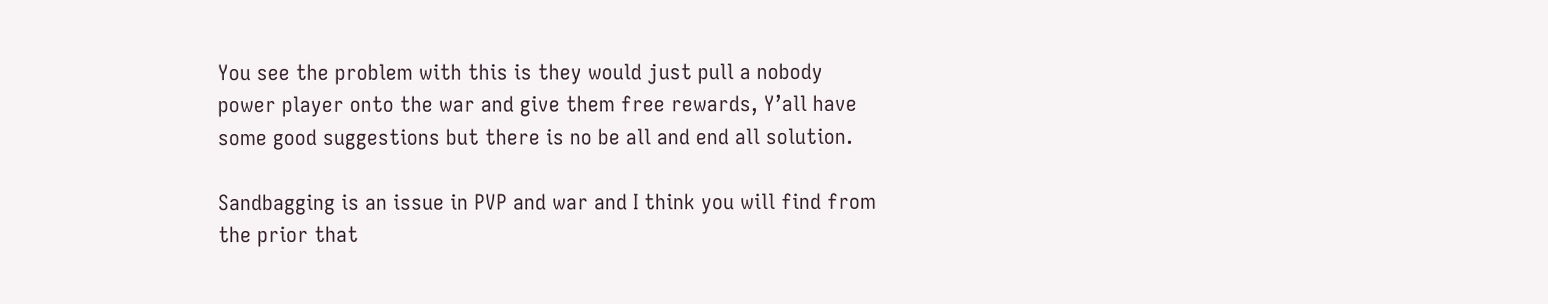You see the problem with this is they would just pull a nobody power player onto the war and give them free rewards, Y’all have some good suggestions but there is no be all and end all solution.

Sandbagging is an issue in PVP and war and I think you will find from the prior that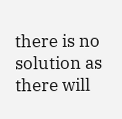there is no solution as there will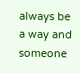always be a way and someone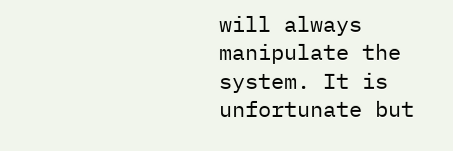will always manipulate the system. It is unfortunate but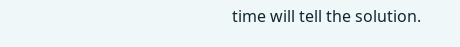time will tell the solution.